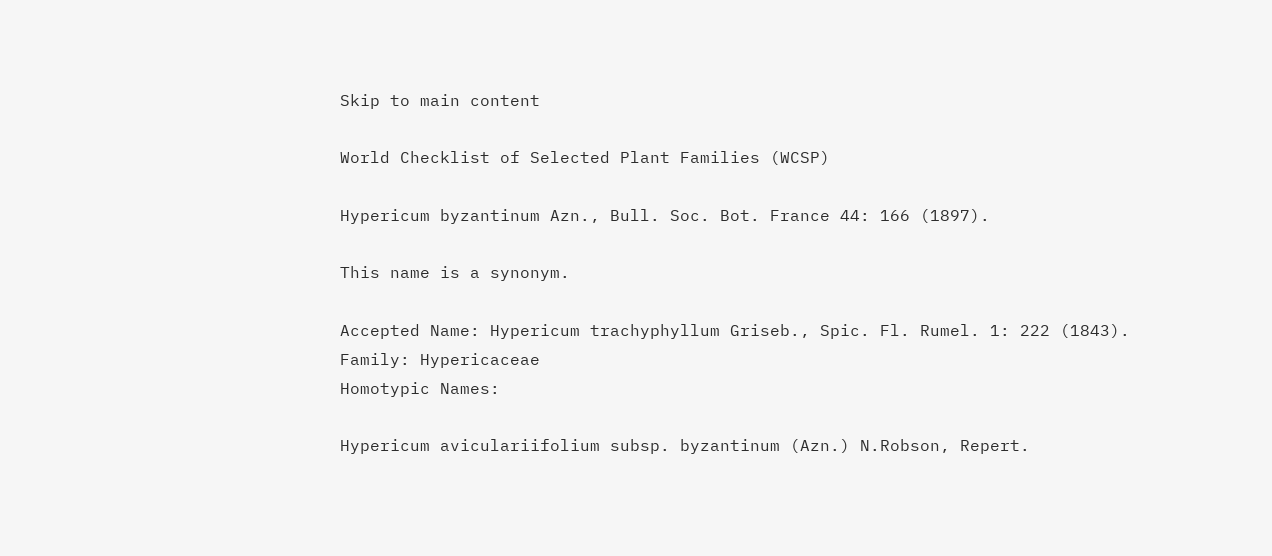Skip to main content

World Checklist of Selected Plant Families (WCSP)

Hypericum byzantinum Azn., Bull. Soc. Bot. France 44: 166 (1897).

This name is a synonym.

Accepted Name: Hypericum trachyphyllum Griseb., Spic. Fl. Rumel. 1: 222 (1843).
Family: Hypericaceae
Homotypic Names:

Hypericum aviculariifolium subsp. byzantinum (Azn.) N.Robson, Repert.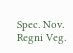Spec. Nov. Regni Veg.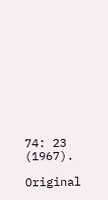74: 23 (1967).

Original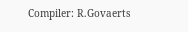Compiler: R.Govaerts